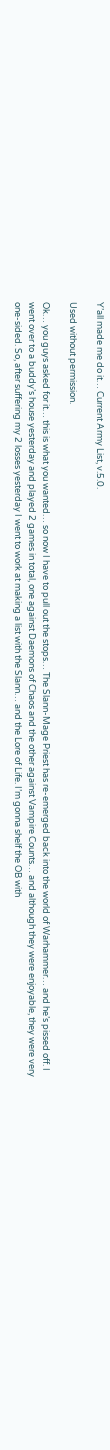Y’all made me do it… Current Army List, v.5.0.

Used without permission.

Ok… you guys asked for it… this is what you wanted… so now I have to pull out the stops… The Slann-Mage Priest has re-emerged back into the world of Warhammer… and he’s pissed off. I went over to a buddy’s house yesterday and played 2 games in total, one against Daemons of Chaos and the other against Vampire Counts… and although they were enjoyable, they were very one-sided. So, after suffering my 2 losses yesterday I went to work at making a list with the Slann… and the Lore of Life. I’m gonna shelf the OB with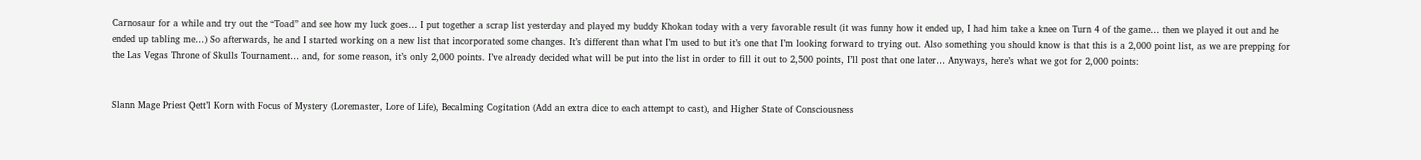Carnosaur for a while and try out the “Toad” and see how my luck goes… I put together a scrap list yesterday and played my buddy Khokan today with a very favorable result (it was funny how it ended up, I had him take a knee on Turn 4 of the game… then we played it out and he ended up tabling me…) So afterwards, he and I started working on a new list that incorporated some changes. It’s different than what I’m used to but it’s one that I’m looking forward to trying out. Also something you should know is that this is a 2,000 point list, as we are prepping for the Las Vegas Throne of Skulls Tournament… and, for some reason, it’s only 2,000 points. I’ve already decided what will be put into the list in order to fill it out to 2,500 points, I’ll post that one later… Anyways, here’s what we got for 2,000 points:


Slann Mage Priest Qett’l Korn with Focus of Mystery (Loremaster, Lore of Life), Becalming Cogitation (Add an extra dice to each attempt to cast), and Higher State of Consciousness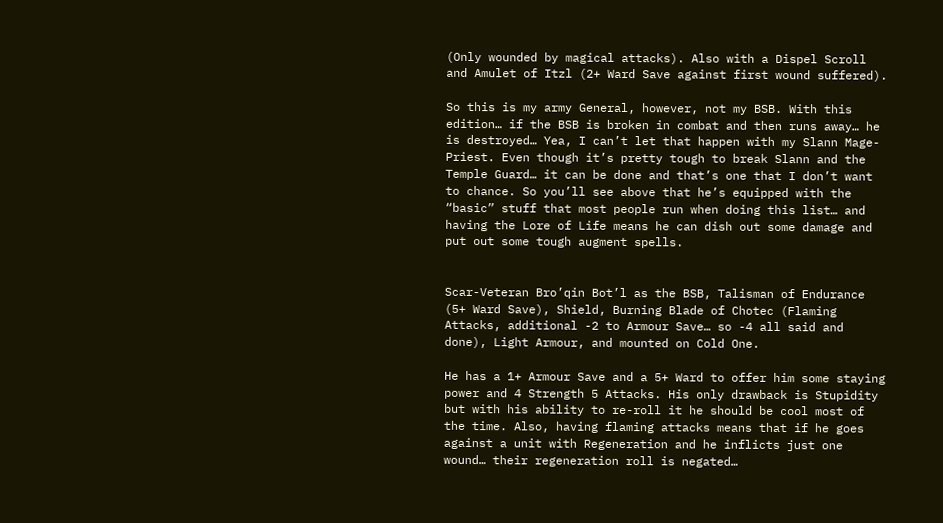(Only wounded by magical attacks). Also with a Dispel Scroll and Amulet of Itzl (2+ Ward Save against first wound suffered).

So this is my army General, however, not my BSB. With this edition… if the BSB is broken in combat and then runs away… he is destroyed… Yea, I can’t let that happen with my Slann Mage-Priest. Even though it’s pretty tough to break Slann and the Temple Guard… it can be done and that’s one that I don’t want to chance. So you’ll see above that he’s equipped with the “basic” stuff that most people run when doing this list… and having the Lore of Life means he can dish out some damage and put out some tough augment spells.


Scar-Veteran Bro’qin Bot’l as the BSB, Talisman of Endurance (5+ Ward Save), Shield, Burning Blade of Chotec (Flaming Attacks, additional -2 to Armour Save… so -4 all said and done), Light Armour, and mounted on Cold One.

He has a 1+ Armour Save and a 5+ Ward to offer him some staying power and 4 Strength 5 Attacks. His only drawback is Stupidity but with his ability to re-roll it he should be cool most of the time. Also, having flaming attacks means that if he goes against a unit with Regeneration and he inflicts just one wound… their regeneration roll is negated…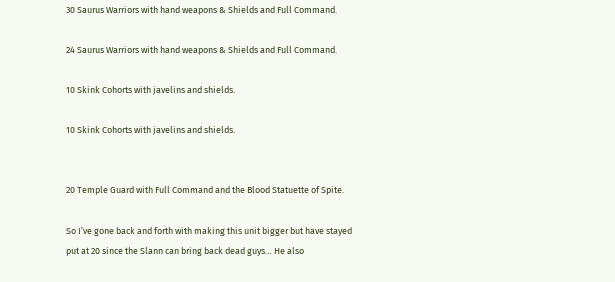30 Saurus Warriors with hand weapons & Shields and Full Command.

24 Saurus Warriors with hand weapons & Shields and Full Command.

10 Skink Cohorts with javelins and shields.

10 Skink Cohorts with javelins and shields.


20 Temple Guard with Full Command and the Blood Statuette of Spite.

So I’ve gone back and forth with making this unit bigger but have stayed put at 20 since the Slann can bring back dead guys… He also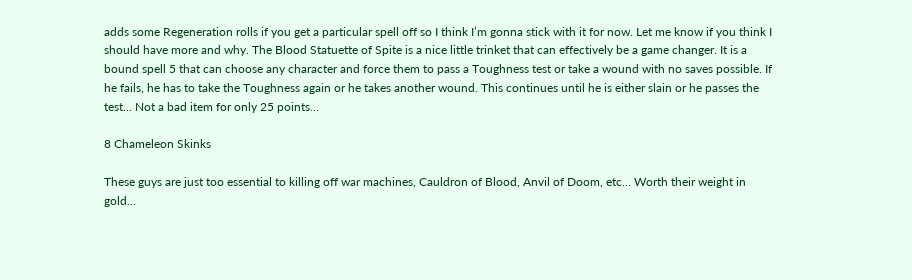adds some Regeneration rolls if you get a particular spell off so I think I’m gonna stick with it for now. Let me know if you think I should have more and why. The Blood Statuette of Spite is a nice little trinket that can effectively be a game changer. It is a bound spell 5 that can choose any character and force them to pass a Toughness test or take a wound with no saves possible. If he fails, he has to take the Toughness again or he takes another wound. This continues until he is either slain or he passes the test… Not a bad item for only 25 points…

8 Chameleon Skinks

These guys are just too essential to killing off war machines, Cauldron of Blood, Anvil of Doom, etc… Worth their weight in gold…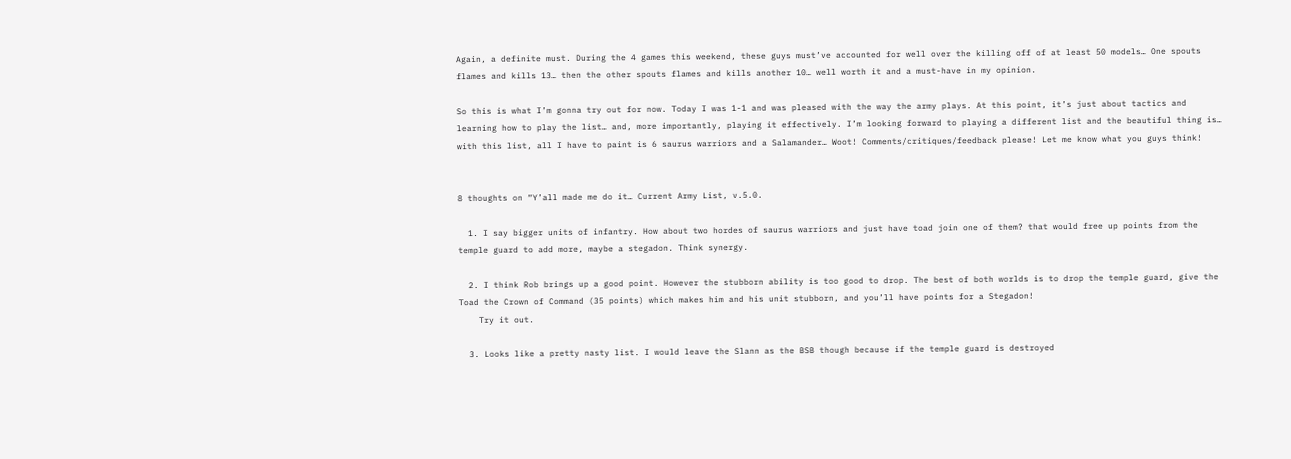Again, a definite must. During the 4 games this weekend, these guys must’ve accounted for well over the killing off of at least 50 models… One spouts flames and kills 13… then the other spouts flames and kills another 10… well worth it and a must-have in my opinion.

So this is what I’m gonna try out for now. Today I was 1-1 and was pleased with the way the army plays. At this point, it’s just about tactics and learning how to play the list… and, more importantly, playing it effectively. I’m looking forward to playing a different list and the beautiful thing is… with this list, all I have to paint is 6 saurus warriors and a Salamander… Woot! Comments/critiques/feedback please! Let me know what you guys think!


8 thoughts on “Y’all made me do it… Current Army List, v.5.0.

  1. I say bigger units of infantry. How about two hordes of saurus warriors and just have toad join one of them? that would free up points from the temple guard to add more, maybe a stegadon. Think synergy.

  2. I think Rob brings up a good point. However the stubborn ability is too good to drop. The best of both worlds is to drop the temple guard, give the Toad the Crown of Command (35 points) which makes him and his unit stubborn, and you’ll have points for a Stegadon!
    Try it out.

  3. Looks like a pretty nasty list. I would leave the Slann as the BSB though because if the temple guard is destroyed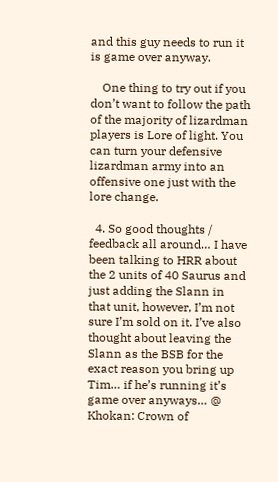and this guy needs to run it is game over anyway.

    One thing to try out if you don’t want to follow the path of the majority of lizardman players is Lore of light. You can turn your defensive lizardman army into an offensive one just with the lore change.

  4. So good thoughts / feedback all around… I have been talking to HRR about the 2 units of 40 Saurus and just adding the Slann in that unit, however, I’m not sure I’m sold on it. I’ve also thought about leaving the Slann as the BSB for the exact reason you bring up Tim… if he’s running it’s game over anyways… @ Khokan: Crown of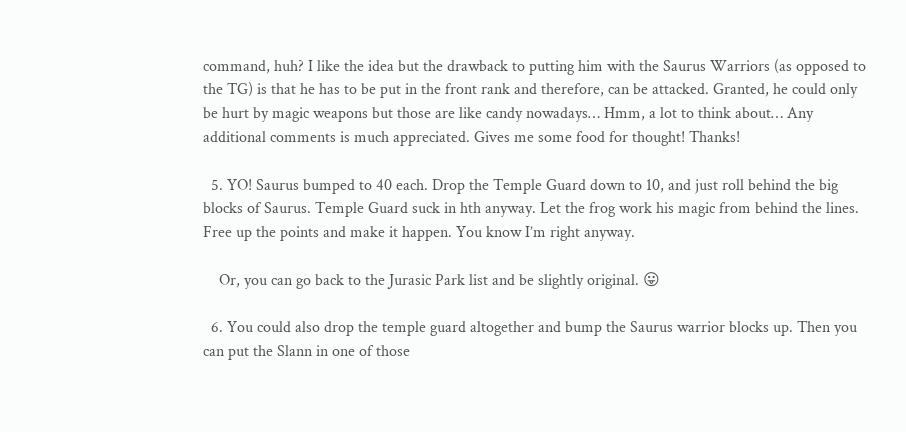command, huh? I like the idea but the drawback to putting him with the Saurus Warriors (as opposed to the TG) is that he has to be put in the front rank and therefore, can be attacked. Granted, he could only be hurt by magic weapons but those are like candy nowadays… Hmm, a lot to think about… Any additional comments is much appreciated. Gives me some food for thought! Thanks!

  5. YO! Saurus bumped to 40 each. Drop the Temple Guard down to 10, and just roll behind the big blocks of Saurus. Temple Guard suck in hth anyway. Let the frog work his magic from behind the lines. Free up the points and make it happen. You know I’m right anyway.

    Or, you can go back to the Jurasic Park list and be slightly original. 😛

  6. You could also drop the temple guard altogether and bump the Saurus warrior blocks up. Then you can put the Slann in one of those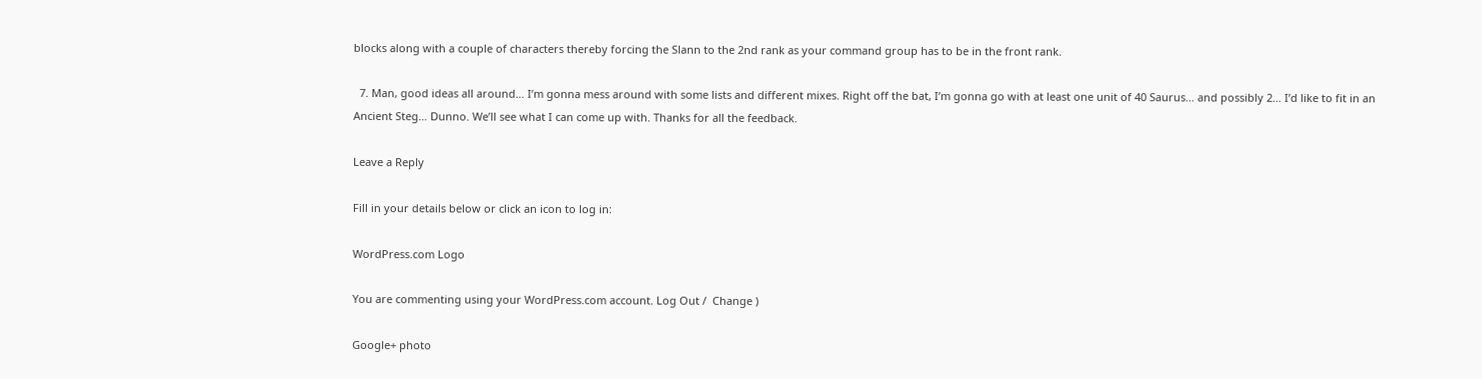blocks along with a couple of characters thereby forcing the Slann to the 2nd rank as your command group has to be in the front rank.

  7. Man, good ideas all around… I’m gonna mess around with some lists and different mixes. Right off the bat, I’m gonna go with at least one unit of 40 Saurus… and possibly 2… I’d like to fit in an Ancient Steg… Dunno. We’ll see what I can come up with. Thanks for all the feedback.

Leave a Reply

Fill in your details below or click an icon to log in:

WordPress.com Logo

You are commenting using your WordPress.com account. Log Out /  Change )

Google+ photo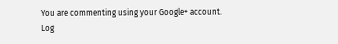You are commenting using your Google+ account. Log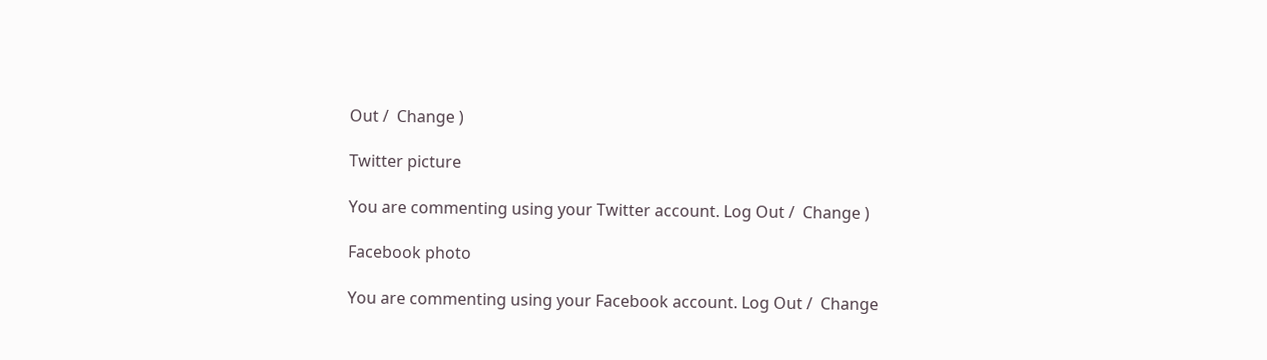Out /  Change )

Twitter picture

You are commenting using your Twitter account. Log Out /  Change )

Facebook photo

You are commenting using your Facebook account. Log Out /  Change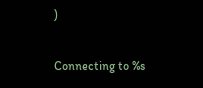)


Connecting to %s